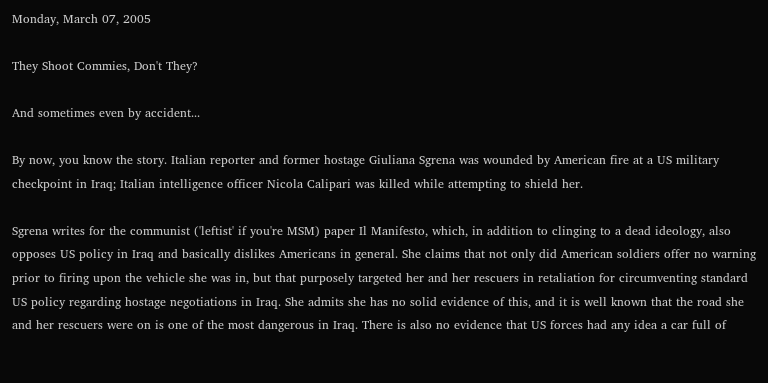Monday, March 07, 2005

They Shoot Commies, Don't They?

And sometimes even by accident...

By now, you know the story. Italian reporter and former hostage Giuliana Sgrena was wounded by American fire at a US military checkpoint in Iraq; Italian intelligence officer Nicola Calipari was killed while attempting to shield her.

Sgrena writes for the communist ('leftist' if you're MSM) paper Il Manifesto, which, in addition to clinging to a dead ideology, also opposes US policy in Iraq and basically dislikes Americans in general. She claims that not only did American soldiers offer no warning prior to firing upon the vehicle she was in, but that purposely targeted her and her rescuers in retaliation for circumventing standard US policy regarding hostage negotiations in Iraq. She admits she has no solid evidence of this, and it is well known that the road she and her rescuers were on is one of the most dangerous in Iraq. There is also no evidence that US forces had any idea a car full of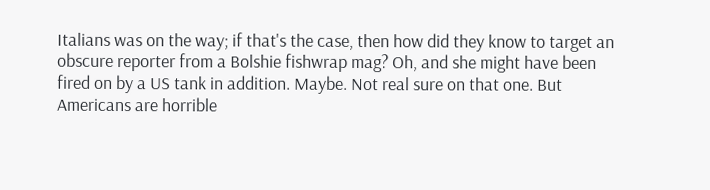Italians was on the way; if that's the case, then how did they know to target an obscure reporter from a Bolshie fishwrap mag? Oh, and she might have been fired on by a US tank in addition. Maybe. Not real sure on that one. But Americans are horrible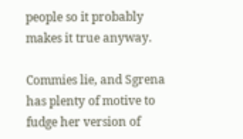people so it probably makes it true anyway.

Commies lie, and Sgrena has plenty of motive to fudge her version of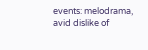events: melodrama, avid dislike of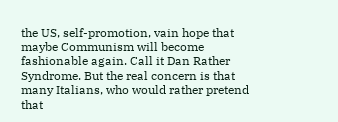the US, self-promotion, vain hope that maybe Communism will become fashionable again. Call it Dan Rather Syndrome. But the real concern is that many Italians, who would rather pretend that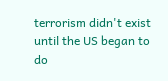terrorism didn't exist until the US began to do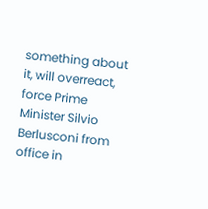something about it, will overreact, force Prime Minister Silvio Berlusconi from office in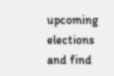upcoming elections and find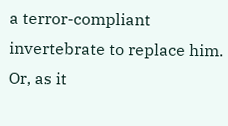a terror-compliant invertebrate to replace him. Or, as it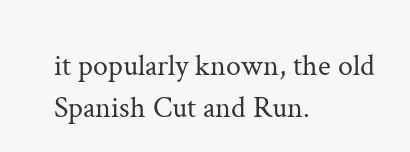it popularly known, the old Spanish Cut and Run.